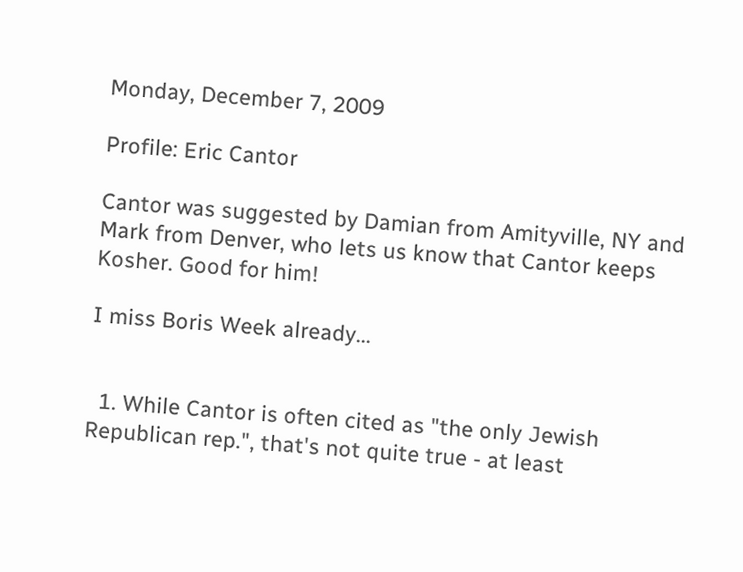Monday, December 7, 2009

Profile: Eric Cantor

Cantor was suggested by Damian from Amityville, NY and Mark from Denver, who lets us know that Cantor keeps Kosher. Good for him!

I miss Boris Week already...


  1. While Cantor is often cited as "the only Jewish Republican rep.", that's not quite true - at least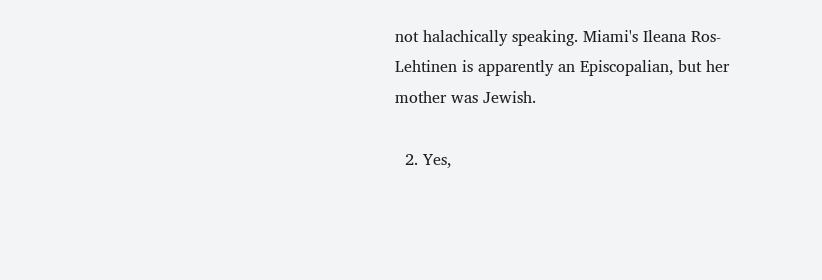not halachically speaking. Miami's Ileana Ros-Lehtinen is apparently an Episcopalian, but her mother was Jewish.

  2. Yes,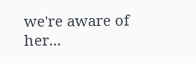we're aware of her...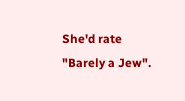She'd rate "Barely a Jew".